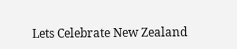Lets Celebrate New Zealand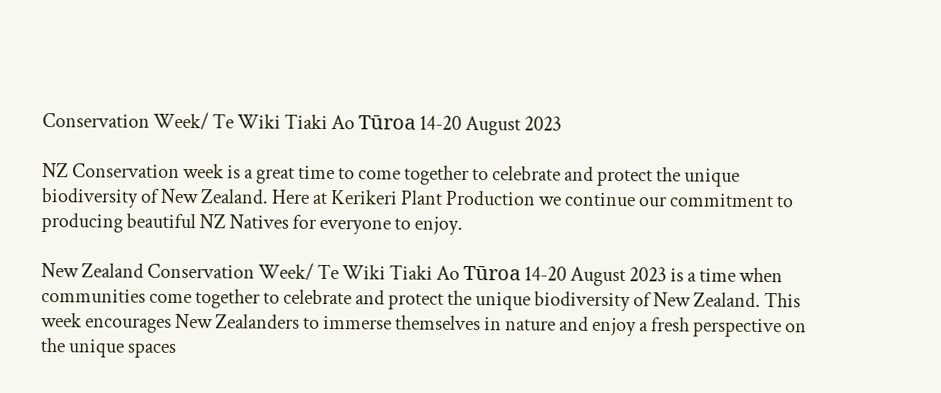Conservation Week/ Te Wiki Tiaki Ao Tūroa 14-20 August 2023

NZ Conservation week is a great time to come together to celebrate and protect the unique biodiversity of New Zealand. Here at Kerikeri Plant Production we continue our commitment to producing beautiful NZ Natives for everyone to enjoy.

New Zealand Conservation Week/ Te Wiki Tiaki Ao Tūroa 14-20 August 2023 is a time when communities come together to celebrate and protect the unique biodiversity of New Zealand. This week encourages New Zealanders to immerse themselves in nature and enjoy a fresh perspective on the unique spaces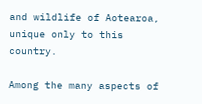and wildlife of Aotearoa, unique only to this country.

Among the many aspects of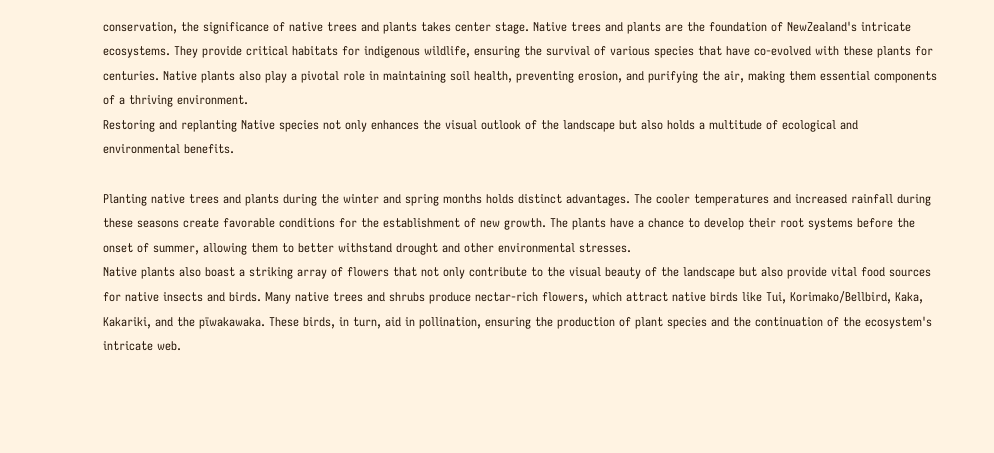conservation, the significance of native trees and plants takes center stage. Native trees and plants are the foundation of NewZealand's intricate ecosystems. They provide critical habitats for indigenous wildlife, ensuring the survival of various species that have co-evolved with these plants for centuries. Native plants also play a pivotal role in maintaining soil health, preventing erosion, and purifying the air, making them essential components of a thriving environment.
Restoring and replanting Native species not only enhances the visual outlook of the landscape but also holds a multitude of ecological and environmental benefits.

Planting native trees and plants during the winter and spring months holds distinct advantages. The cooler temperatures and increased rainfall during these seasons create favorable conditions for the establishment of new growth. The plants have a chance to develop their root systems before the onset of summer, allowing them to better withstand drought and other environmental stresses.
Native plants also boast a striking array of flowers that not only contribute to the visual beauty of the landscape but also provide vital food sources for native insects and birds. Many native trees and shrubs produce nectar-rich flowers, which attract native birds like Tui, Korimako/Bellbird, Kaka, Kakariki, and the pīwakawaka. These birds, in turn, aid in pollination, ensuring the production of plant species and the continuation of the ecosystem's intricate web.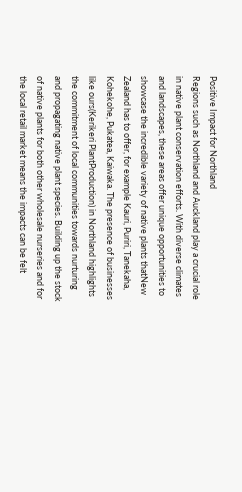Positive Impact for Northland
Regions such as Northland and Auckland play a crucial role in native plant conservation efforts. With diverse climates and landscapes, these areas offer unique opportunities to showcase the incredible variety of native plants thatNew Zealand has to offer, for example Kauri, Puriri, Tanekaha, Kohekohe, Pukatea, Kaiwaka. The presence of businesses like ours(Kerikeri PlantProduction) in Northland highlights the commitment of local communities towards nurturing and propagating native plant species. Building up the stock of native plants for both other wholesale nurseries and for the local retail market means the impacts can be felt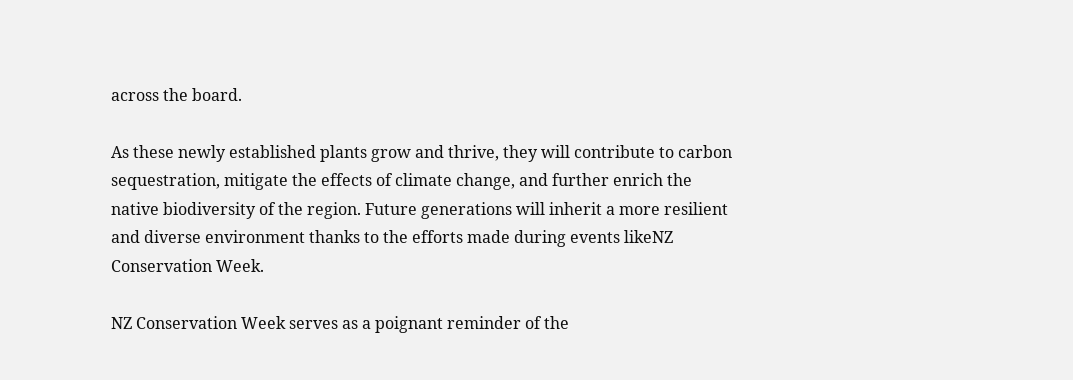across the board.

As these newly established plants grow and thrive, they will contribute to carbon sequestration, mitigate the effects of climate change, and further enrich the native biodiversity of the region. Future generations will inherit a more resilient and diverse environment thanks to the efforts made during events likeNZ Conservation Week.

NZ Conservation Week serves as a poignant reminder of the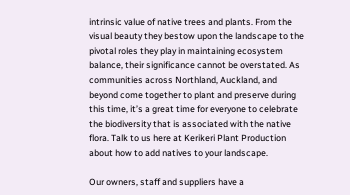intrinsic value of native trees and plants. From the visual beauty they bestow upon the landscape to the pivotal roles they play in maintaining ecosystem balance, their significance cannot be overstated. As communities across Northland, Auckland, and beyond come together to plant and preserve during this time, it’s a great time for everyone to celebrate the biodiversity that is associated with the native flora. Talk to us here at Kerikeri Plant Production about how to add natives to your landscape.

Our owners, staff and suppliers have a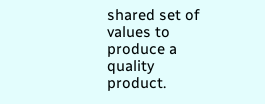shared set of values to produce a quality product.